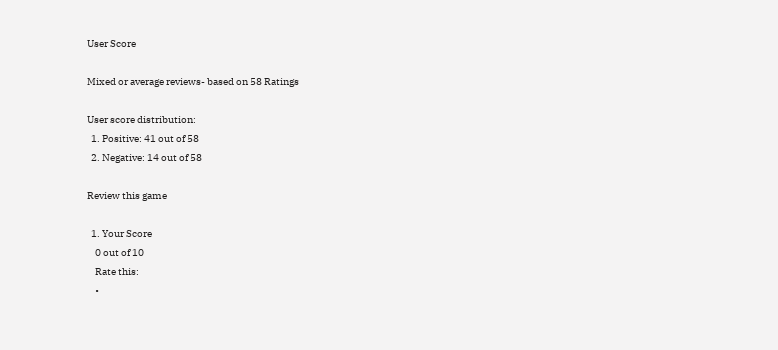User Score

Mixed or average reviews- based on 58 Ratings

User score distribution:
  1. Positive: 41 out of 58
  2. Negative: 14 out of 58

Review this game

  1. Your Score
    0 out of 10
    Rate this:
    •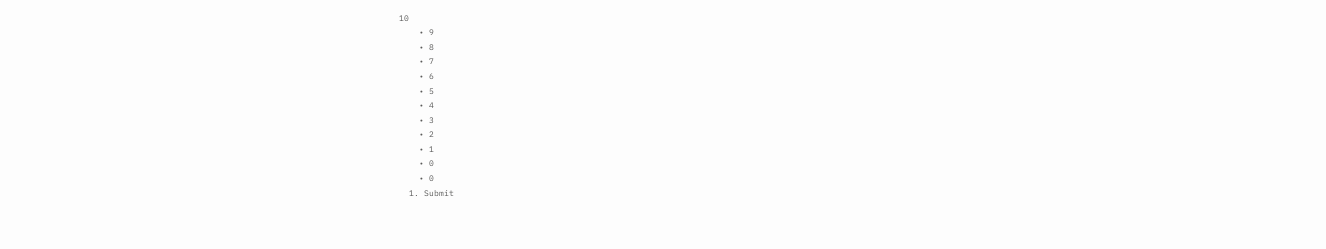10
    • 9
    • 8
    • 7
    • 6
    • 5
    • 4
    • 3
    • 2
    • 1
    • 0
    • 0
  1. Submit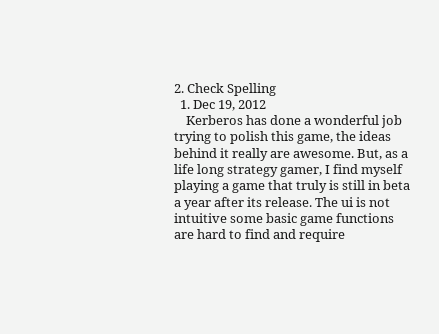2. Check Spelling
  1. Dec 19, 2012
    Kerberos has done a wonderful job trying to polish this game, the ideas behind it really are awesome. But, as a life long strategy gamer, I find myself playing a game that truly is still in beta a year after its release. The ui is not intuitive some basic game functions are hard to find and require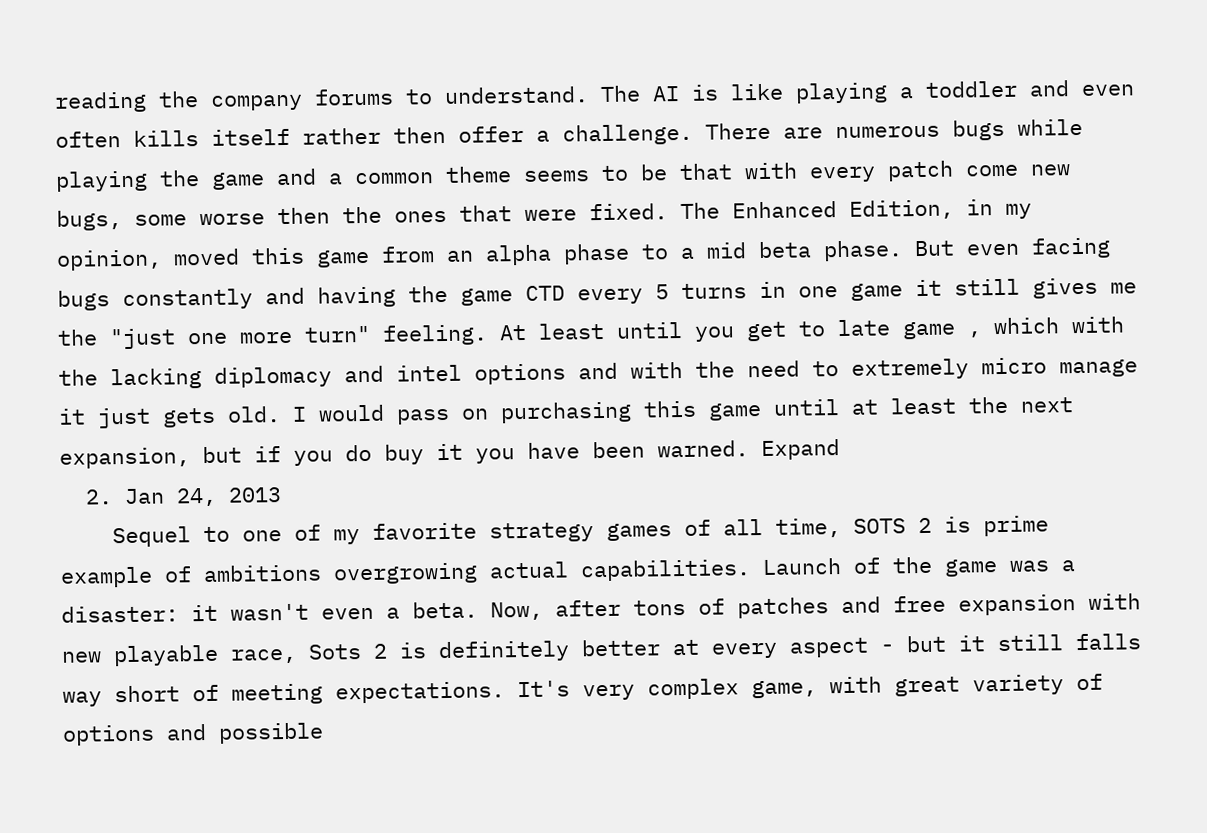reading the company forums to understand. The AI is like playing a toddler and even often kills itself rather then offer a challenge. There are numerous bugs while playing the game and a common theme seems to be that with every patch come new bugs, some worse then the ones that were fixed. The Enhanced Edition, in my opinion, moved this game from an alpha phase to a mid beta phase. But even facing bugs constantly and having the game CTD every 5 turns in one game it still gives me the "just one more turn" feeling. At least until you get to late game , which with the lacking diplomacy and intel options and with the need to extremely micro manage it just gets old. I would pass on purchasing this game until at least the next expansion, but if you do buy it you have been warned. Expand
  2. Jan 24, 2013
    Sequel to one of my favorite strategy games of all time, SOTS 2 is prime example of ambitions overgrowing actual capabilities. Launch of the game was a disaster: it wasn't even a beta. Now, after tons of patches and free expansion with new playable race, Sots 2 is definitely better at every aspect - but it still falls way short of meeting expectations. It's very complex game, with great variety of options and possible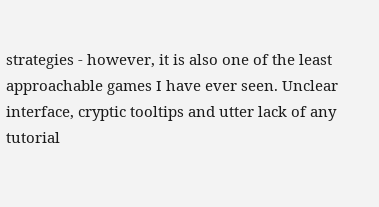strategies - however, it is also one of the least approachable games I have ever seen. Unclear interface, cryptic tooltips and utter lack of any tutorial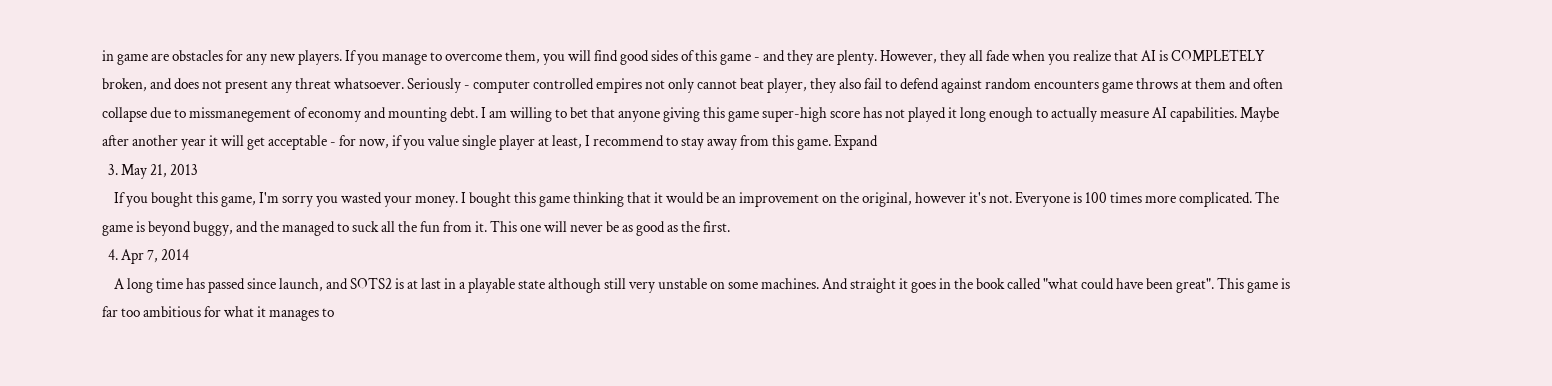in game are obstacles for any new players. If you manage to overcome them, you will find good sides of this game - and they are plenty. However, they all fade when you realize that AI is COMPLETELY broken, and does not present any threat whatsoever. Seriously - computer controlled empires not only cannot beat player, they also fail to defend against random encounters game throws at them and often collapse due to missmanegement of economy and mounting debt. I am willing to bet that anyone giving this game super-high score has not played it long enough to actually measure AI capabilities. Maybe after another year it will get acceptable - for now, if you value single player at least, I recommend to stay away from this game. Expand
  3. May 21, 2013
    If you bought this game, I'm sorry you wasted your money. I bought this game thinking that it would be an improvement on the original, however it's not. Everyone is 100 times more complicated. The game is beyond buggy, and the managed to suck all the fun from it. This one will never be as good as the first.
  4. Apr 7, 2014
    A long time has passed since launch, and SOTS2 is at last in a playable state although still very unstable on some machines. And straight it goes in the book called "what could have been great". This game is far too ambitious for what it manages to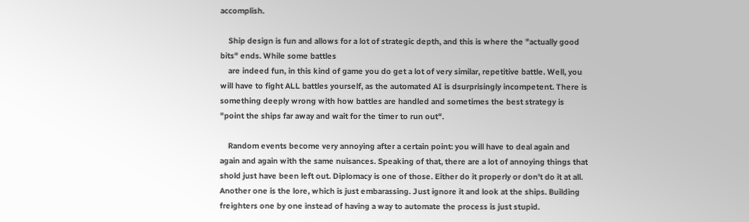accomplish.

    Ship design is fun and allows for a lot of strategic depth, and this is where the "actually good bits" ends. While some battles
    are indeed fun, in this kind of game you do get a lot of very similar, repetitive battle. Well, you will have to fight ALL battles yourself, as the automated AI is dsurprisingly incompetent. There is something deeply wrong with how battles are handled and sometimes the best strategy is "point the ships far away and wait for the timer to run out".

    Random events become very annoying after a certain point: you will have to deal again and again and again with the same nuisances. Speaking of that, there are a lot of annoying things that shold just have been left out. Diplomacy is one of those. Either do it properly or don't do it at all. Another one is the lore, which is just embarassing. Just ignore it and look at the ships. Building freighters one by one instead of having a way to automate the process is just stupid.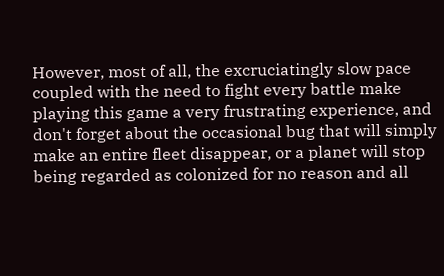However, most of all, the excruciatingly slow pace coupled with the need to fight every battle make playing this game a very frustrating experience, and don't forget about the occasional bug that will simply make an entire fleet disappear, or a planet will stop being regarded as colonized for no reason and all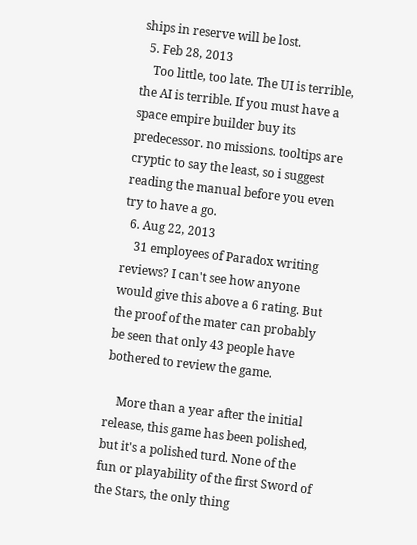ships in reserve will be lost.
  5. Feb 28, 2013
    Too little, too late. The UI is terrible, the AI is terrible. If you must have a space empire builder buy its predecessor. no missions. tooltips are cryptic to say the least, so i suggest reading the manual before you even try to have a go.
  6. Aug 22, 2013
    31 employees of Paradox writing reviews? I can't see how anyone would give this above a 6 rating. But the proof of the mater can probably be seen that only 43 people have bothered to review the game.

    More than a year after the initial release, this game has been polished, but it's a polished turd. None of the fun or playability of the first Sword of the Stars, the only thing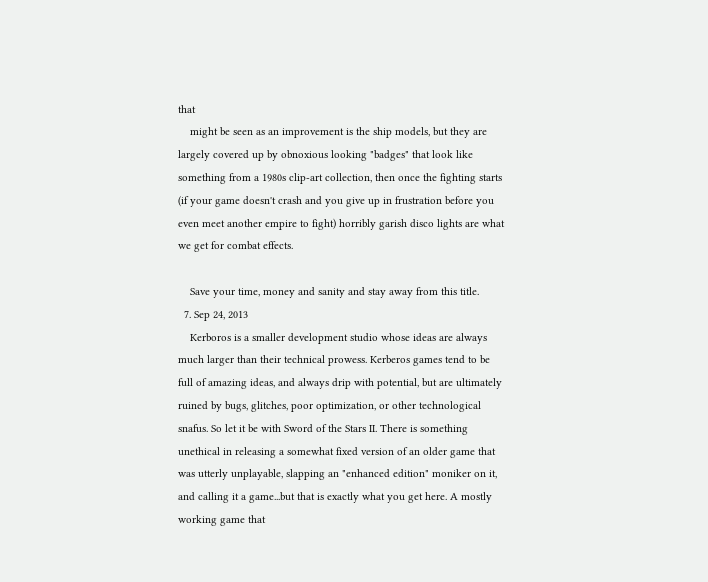that
    might be seen as an improvement is the ship models, but they are largely covered up by obnoxious looking "badges" that look like something from a 1980s clip-art collection, then once the fighting starts (if your game doesn't crash and you give up in frustration before you even meet another empire to fight) horribly garish disco lights are what we get for combat effects.

    Save your time, money and sanity and stay away from this title.
  7. Sep 24, 2013
    Kerboros is a smaller development studio whose ideas are always much larger than their technical prowess. Kerberos games tend to be full of amazing ideas, and always drip with potential, but are ultimately ruined by bugs, glitches, poor optimization, or other technological snafus. So let it be with Sword of the Stars II. There is something unethical in releasing a somewhat fixed version of an older game that was utterly unplayable, slapping an "enhanced edition" moniker on it, and calling it a game...but that is exactly what you get here. A mostly working game that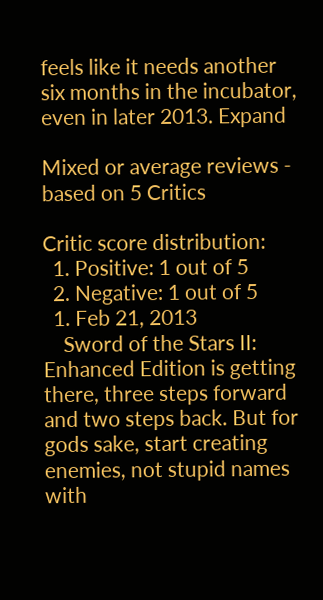feels like it needs another six months in the incubator, even in later 2013. Expand

Mixed or average reviews - based on 5 Critics

Critic score distribution:
  1. Positive: 1 out of 5
  2. Negative: 1 out of 5
  1. Feb 21, 2013
    Sword of the Stars II: Enhanced Edition is getting there, three steps forward and two steps back. But for gods sake, start creating enemies, not stupid names with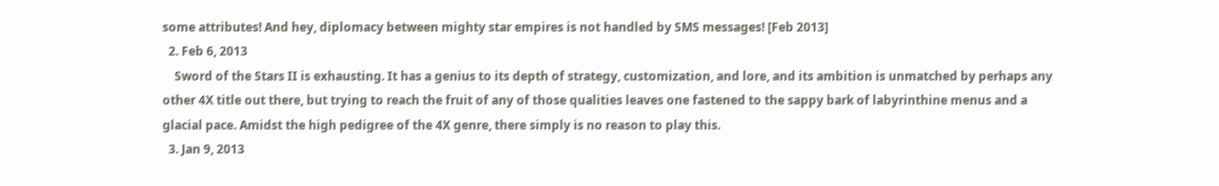some attributes! And hey, diplomacy between mighty star empires is not handled by SMS messages! [Feb 2013]
  2. Feb 6, 2013
    Sword of the Stars II is exhausting. It has a genius to its depth of strategy, customization, and lore, and its ambition is unmatched by perhaps any other 4X title out there, but trying to reach the fruit of any of those qualities leaves one fastened to the sappy bark of labyrinthine menus and a glacial pace. Amidst the high pedigree of the 4X genre, there simply is no reason to play this.
  3. Jan 9, 2013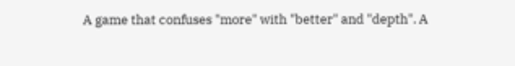A game that confuses "more" with "better" and "depth". A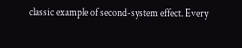classic example of second-system effect. Every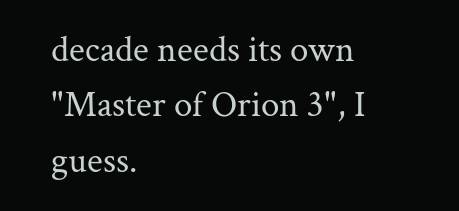decade needs its own "Master of Orion 3", I guess.